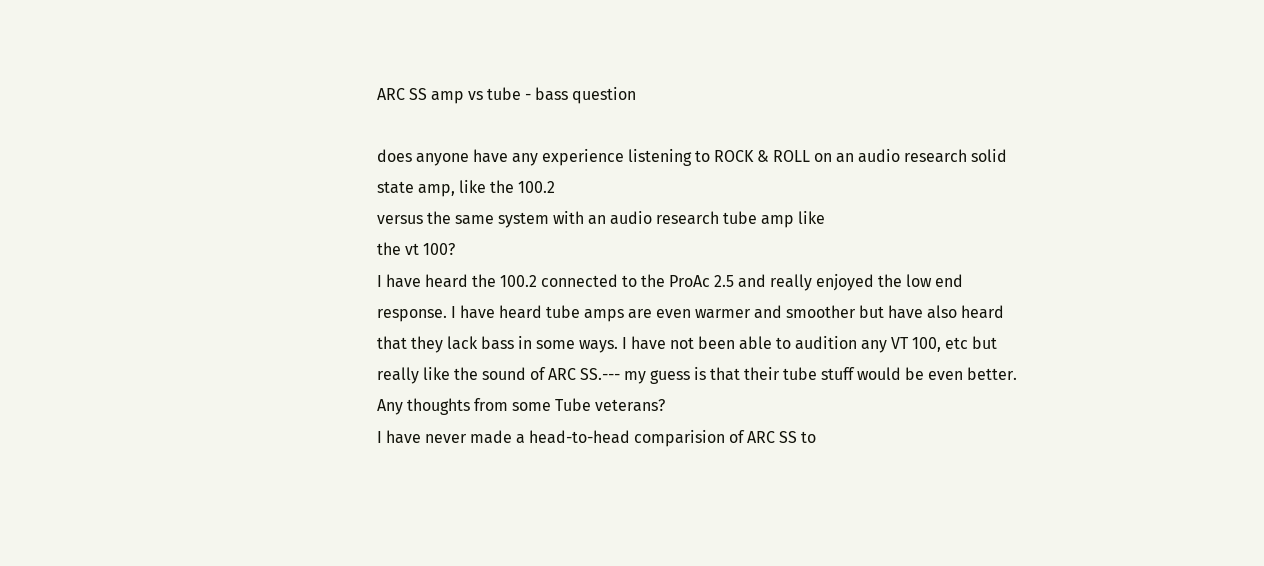ARC SS amp vs tube - bass question

does anyone have any experience listening to ROCK & ROLL on an audio research solid state amp, like the 100.2
versus the same system with an audio research tube amp like
the vt 100?
I have heard the 100.2 connected to the ProAc 2.5 and really enjoyed the low end response. I have heard tube amps are even warmer and smoother but have also heard that they lack bass in some ways. I have not been able to audition any VT 100, etc but really like the sound of ARC SS.--- my guess is that their tube stuff would be even better. Any thoughts from some Tube veterans?
I have never made a head-to-head comparision of ARC SS to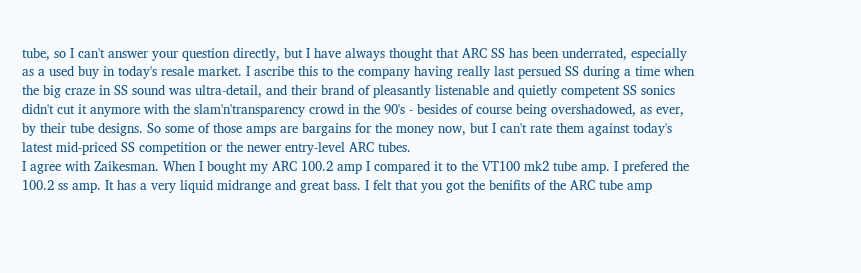tube, so I can't answer your question directly, but I have always thought that ARC SS has been underrated, especially as a used buy in today's resale market. I ascribe this to the company having really last persued SS during a time when the big craze in SS sound was ultra-detail, and their brand of pleasantly listenable and quietly competent SS sonics didn't cut it anymore with the slam'n'transparency crowd in the 90's - besides of course being overshadowed, as ever, by their tube designs. So some of those amps are bargains for the money now, but I can't rate them against today's latest mid-priced SS competition or the newer entry-level ARC tubes.
I agree with Zaikesman. When I bought my ARC 100.2 amp I compared it to the VT100 mk2 tube amp. I prefered the 100.2 ss amp. It has a very liquid midrange and great bass. I felt that you got the benifits of the ARC tube amp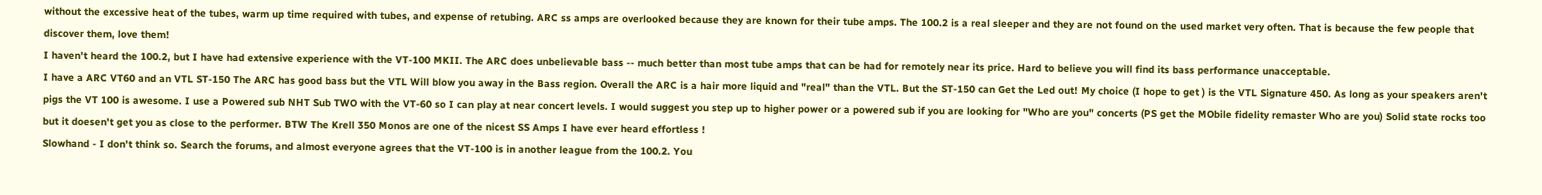without the excessive heat of the tubes, warm up time required with tubes, and expense of retubing. ARC ss amps are overlooked because they are known for their tube amps. The 100.2 is a real sleeper and they are not found on the used market very often. That is because the few people that discover them, love them!
I haven't heard the 100.2, but I have had extensive experience with the VT-100 MKII. The ARC does unbelievable bass -- much better than most tube amps that can be had for remotely near its price. Hard to believe you will find its bass performance unacceptable.
I have a ARC VT60 and an VTL ST-150 The ARC has good bass but the VTL Will blow you away in the Bass region. Overall the ARC is a hair more liquid and "real" than the VTL. But the ST-150 can Get the Led out! My choice (I hope to get ) is the VTL Signature 450. As long as your speakers aren't pigs the VT 100 is awesome. I use a Powered sub NHT Sub TWO with the VT-60 so I can play at near concert levels. I would suggest you step up to higher power or a powered sub if you are looking for "Who are you" concerts (PS get the MObile fidelity remaster Who are you) Solid state rocks too but it doesen't get you as close to the performer. BTW The Krell 350 Monos are one of the nicest SS Amps I have ever heard effortless !
Slowhand - I don't think so. Search the forums, and almost everyone agrees that the VT-100 is in another league from the 100.2. You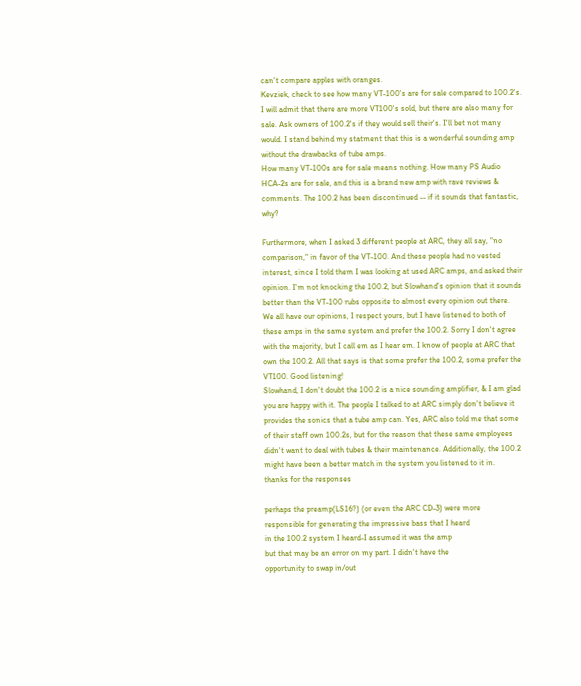can't compare apples with oranges.
Kevziek, check to see how many VT-100's are for sale compared to 100.2's. I will admit that there are more VT100's sold, but there are also many for sale. Ask owners of 100.2's if they would sell their's. I'll bet not many would. I stand behind my statment that this is a wonderful sounding amp without the drawbacks of tube amps.
How many VT-100s are for sale means nothing. How many PS Audio HCA-2s are for sale, and this is a brand new amp with rave reviews & comments. The 100.2 has been discontinued -- if it sounds that fantastic, why?

Furthermore, when I asked 3 different people at ARC, they all say, "no comparison," in favor of the VT-100. And these people had no vested interest, since I told them I was looking at used ARC amps, and asked their opinion. I'm not knocking the 100.2, but Slowhand's opinion that it sounds better than the VT-100 rubs opposite to almost every opinion out there.
We all have our opinions, I respect yours, but I have listened to both of these amps in the same system and prefer the 100.2. Sorry I don't agree with the majority, but I call em as I hear em. I know of people at ARC that own the 100.2. All that says is that some prefer the 100.2, some prefer the VT100. Good listening!
Slowhand, I don't doubt the 100.2 is a nice sounding amplifier, & I am glad you are happy with it. The people I talked to at ARC simply don't believe it provides the sonics that a tube amp can. Yes, ARC also told me that some of their staff own 100.2s, but for the reason that these same employees didn't want to deal with tubes & their maintenance. Additionally, the 100.2 might have been a better match in the system you listened to it in.
thanks for the responses

perhaps the preamp(LS16?) (or even the ARC CD-3) were more
responsible for generating the impressive bass that I heard
in the 100.2 system I heard-I assumed it was the amp
but that may be an error on my part. I didn't have the
opportunity to swap in/out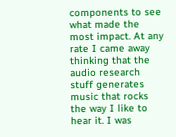components to see what made the most impact. At any rate I came away thinking that the
audio research stuff generates music that rocks the way I like to hear it. I was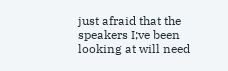just afraid that the speakers I;ve been looking at will need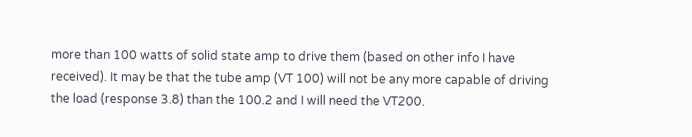more than 100 watts of solid state amp to drive them (based on other info I have received). It may be that the tube amp (VT 100) will not be any more capable of driving the load (response 3.8) than the 100.2 and I will need the VT200.